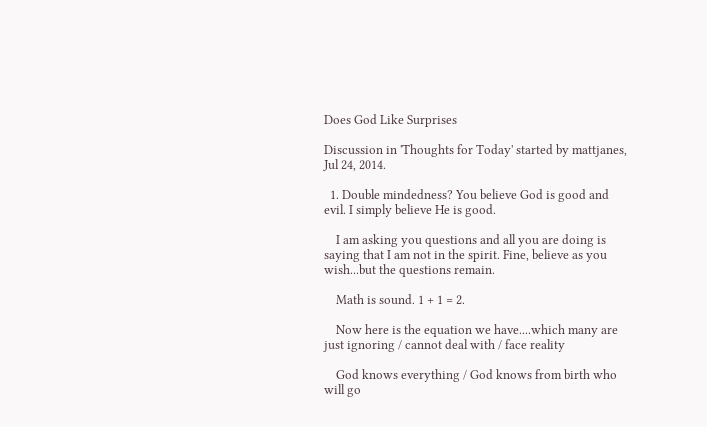Does God Like Surprises

Discussion in 'Thoughts for Today' started by mattjanes, Jul 24, 2014.

  1. Double mindedness? You believe God is good and evil. I simply believe He is good.

    I am asking you questions and all you are doing is saying that I am not in the spirit. Fine, believe as you wish...but the questions remain.

    Math is sound. 1 + 1 = 2.

    Now here is the equation we have....which many are just ignoring / cannot deal with / face reality

    God knows everything / God knows from birth who will go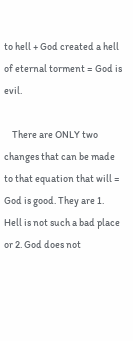to hell + God created a hell of eternal torment = God is evil.

    There are ONLY two changes that can be made to that equation that will = God is good. They are 1. Hell is not such a bad place or 2. God does not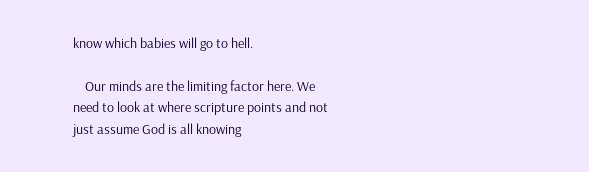know which babies will go to hell.

    Our minds are the limiting factor here. We need to look at where scripture points and not just assume God is all knowing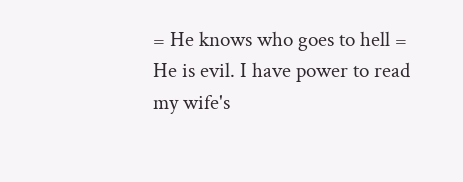= He knows who goes to hell = He is evil. I have power to read my wife's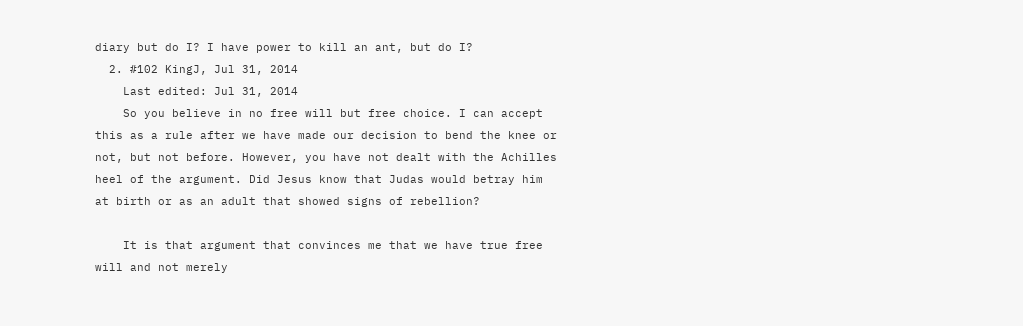diary but do I? I have power to kill an ant, but do I?
  2. #102 KingJ, Jul 31, 2014
    Last edited: Jul 31, 2014
    So you believe in no free will but free choice. I can accept this as a rule after we have made our decision to bend the knee or not, but not before. However, you have not dealt with the Achilles heel of the argument. Did Jesus know that Judas would betray him at birth or as an adult that showed signs of rebellion?

    It is that argument that convinces me that we have true free will and not merely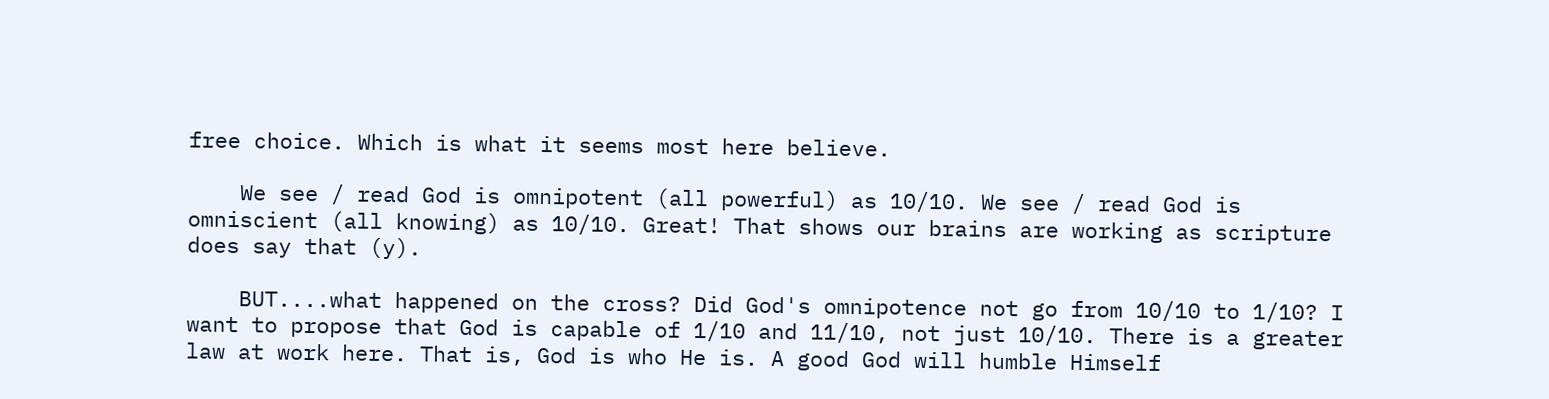free choice. Which is what it seems most here believe.

    We see / read God is omnipotent (all powerful) as 10/10. We see / read God is omniscient (all knowing) as 10/10. Great! That shows our brains are working as scripture does say that (y).

    BUT....what happened on the cross? Did God's omnipotence not go from 10/10 to 1/10? I want to propose that God is capable of 1/10 and 11/10, not just 10/10. There is a greater law at work here. That is, God is who He is. A good God will humble Himself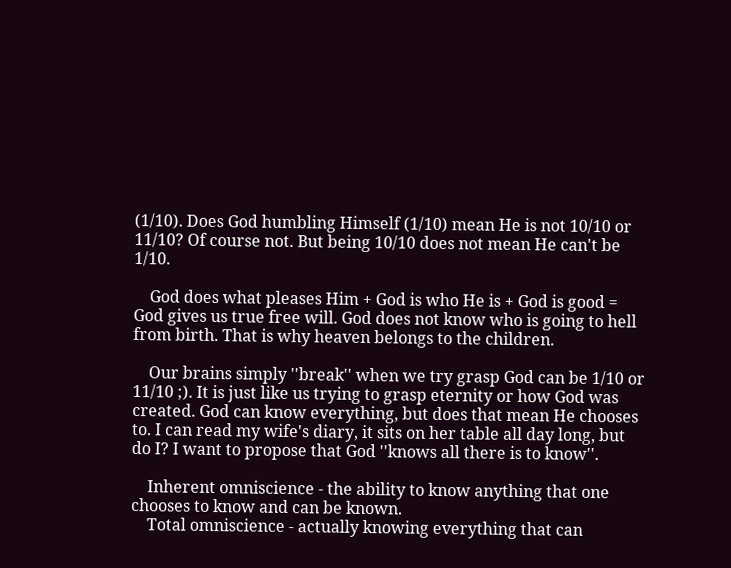(1/10). Does God humbling Himself (1/10) mean He is not 10/10 or 11/10? Of course not. But being 10/10 does not mean He can't be 1/10.

    God does what pleases Him + God is who He is + God is good = God gives us true free will. God does not know who is going to hell from birth. That is why heaven belongs to the children.

    Our brains simply ''break'' when we try grasp God can be 1/10 or 11/10 ;). It is just like us trying to grasp eternity or how God was created. God can know everything, but does that mean He chooses to. I can read my wife's diary, it sits on her table all day long, but do I? I want to propose that God ''knows all there is to know''.

    Inherent omniscience - the ability to know anything that one chooses to know and can be known.
    Total omniscience - actually knowing everything that can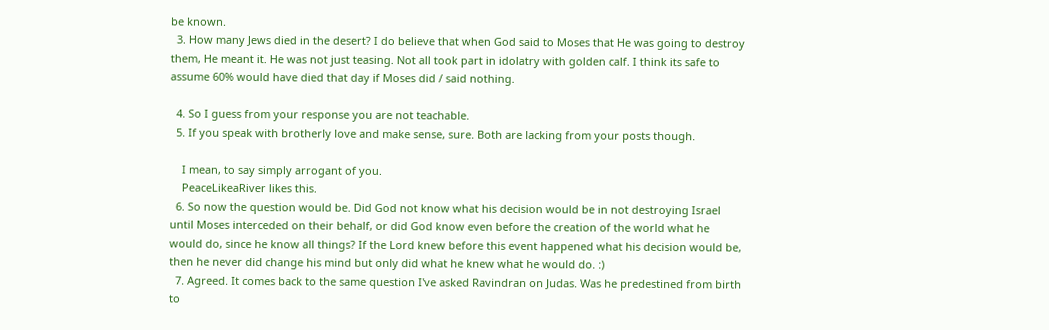be known.
  3. How many Jews died in the desert? I do believe that when God said to Moses that He was going to destroy them, He meant it. He was not just teasing. Not all took part in idolatry with golden calf. I think its safe to assume 60% would have died that day if Moses did / said nothing.

  4. So I guess from your response you are not teachable.
  5. If you speak with brotherly love and make sense, sure. Both are lacking from your posts though.

    I mean, to say simply arrogant of you.
    PeaceLikeaRiver likes this.
  6. So now the question would be. Did God not know what his decision would be in not destroying Israel until Moses interceded on their behalf, or did God know even before the creation of the world what he would do, since he know all things? If the Lord knew before this event happened what his decision would be, then he never did change his mind but only did what he knew what he would do. :)
  7. Agreed. It comes back to the same question I've asked Ravindran on Judas. Was he predestined from birth to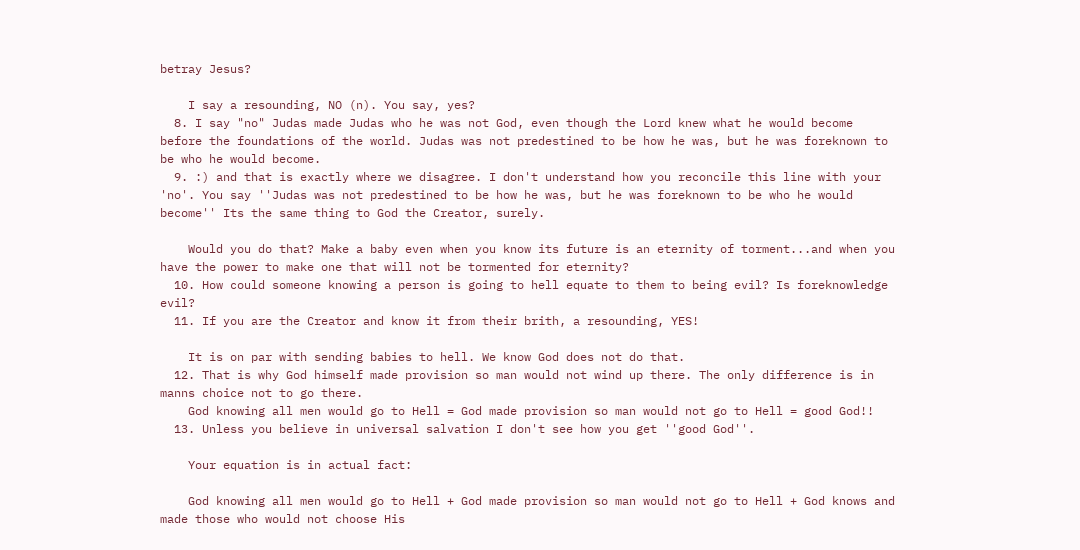betray Jesus?

    I say a resounding, NO (n). You say, yes?
  8. I say "no" Judas made Judas who he was not God, even though the Lord knew what he would become before the foundations of the world. Judas was not predestined to be how he was, but he was foreknown to be who he would become.
  9. :) and that is exactly where we disagree. I don't understand how you reconcile this line with your 'no'. You say ''Judas was not predestined to be how he was, but he was foreknown to be who he would become'' Its the same thing to God the Creator, surely.

    Would you do that? Make a baby even when you know its future is an eternity of torment...and when you have the power to make one that will not be tormented for eternity?
  10. How could someone knowing a person is going to hell equate to them to being evil? Is foreknowledge evil?
  11. If you are the Creator and know it from their brith, a resounding, YES!

    It is on par with sending babies to hell. We know God does not do that.
  12. That is why God himself made provision so man would not wind up there. The only difference is in manns choice not to go there.
    God knowing all men would go to Hell = God made provision so man would not go to Hell = good God!!
  13. Unless you believe in universal salvation I don't see how you get ''good God''.

    Your equation is in actual fact:

    God knowing all men would go to Hell + God made provision so man would not go to Hell + God knows and made those who would not choose His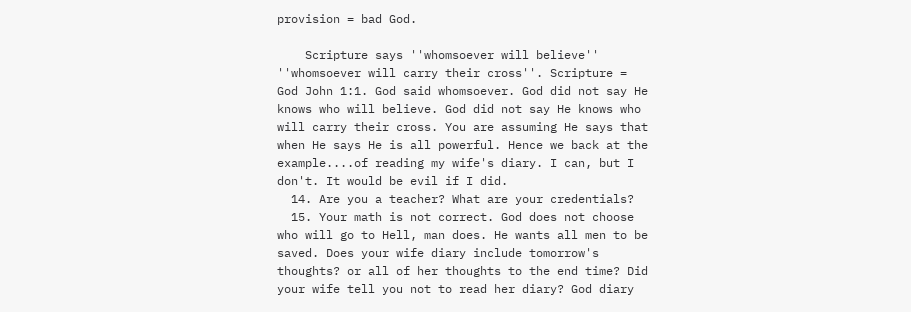provision = bad God.

    Scripture says ''whomsoever will believe'' ''whomsoever will carry their cross''. Scripture = God John 1:1. God said whomsoever. God did not say He knows who will believe. God did not say He knows who will carry their cross. You are assuming He says that when He says He is all powerful. Hence we back at the example....of reading my wife's diary. I can, but I don't. It would be evil if I did.
  14. Are you a teacher? What are your credentials?
  15. Your math is not correct. God does not choose who will go to Hell, man does. He wants all men to be saved. Does your wife diary include tomorrow's thoughts? or all of her thoughts to the end time? Did your wife tell you not to read her diary? God diary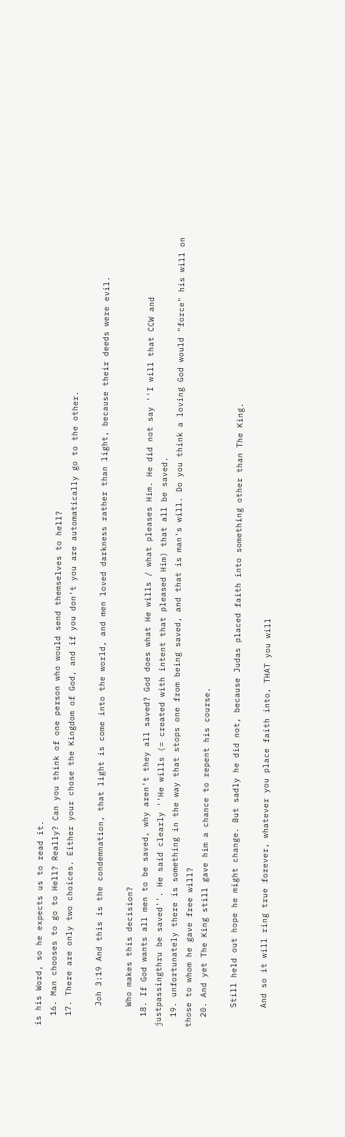is his Word, so he expects us to read it.
  16. Man chooses to go to Hell? Really? Can you think of one person who would send themselves to hell?
  17. There are only two choices. Either your chose the Kingdom of God, and if you don't you are automatically go to the other.

    Joh 3:19 And this is the condemnation, that light is come into the world, and men loved darkness rather than light, because their deeds were evil.

    Who makes this decision?
  18. If God wants all men to be saved, why aren't they all saved? God does what He wills / what pleases Him. He did not say ''I will that CCW and justpassingthru be saved''. He said clearly ''He wills (= created with intent that pleased Him) that all be saved.
  19. unfortunately there is something in the way that stops one from being saved, and that is man's will. Do you think a loving God would "force" his will on those to whom he gave free will?
  20. And yet The King still gave him a chance to repent his course.

    Still held out hope he might change. But sadly he did not, because Judas placed faith into something other than The King.

    And so it will ring true forever, whatever you place faith into, THAT you will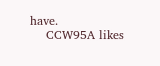have.
    CCW95A likes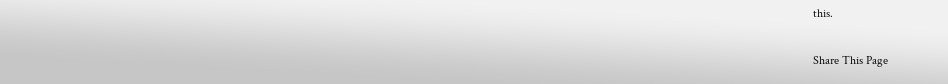this.

Share This Page